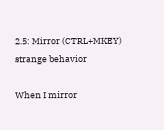2.5: Mirror (CTRL+MKEY) strange behavior

When I mirror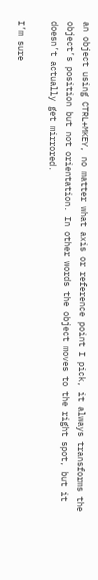an object using CTRL+MKEY, no matter what axis or reference point I pick, it always transforms the object’s position but not orientation. In other words the object moves to the right spot, but it doesn’t actually get mirrored.

I’m sure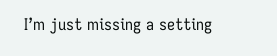I’m just missing a setting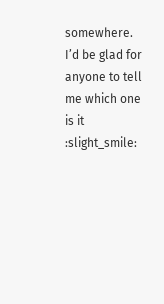somewhere. I’d be glad for anyone to tell me which one is it :slight_smile: